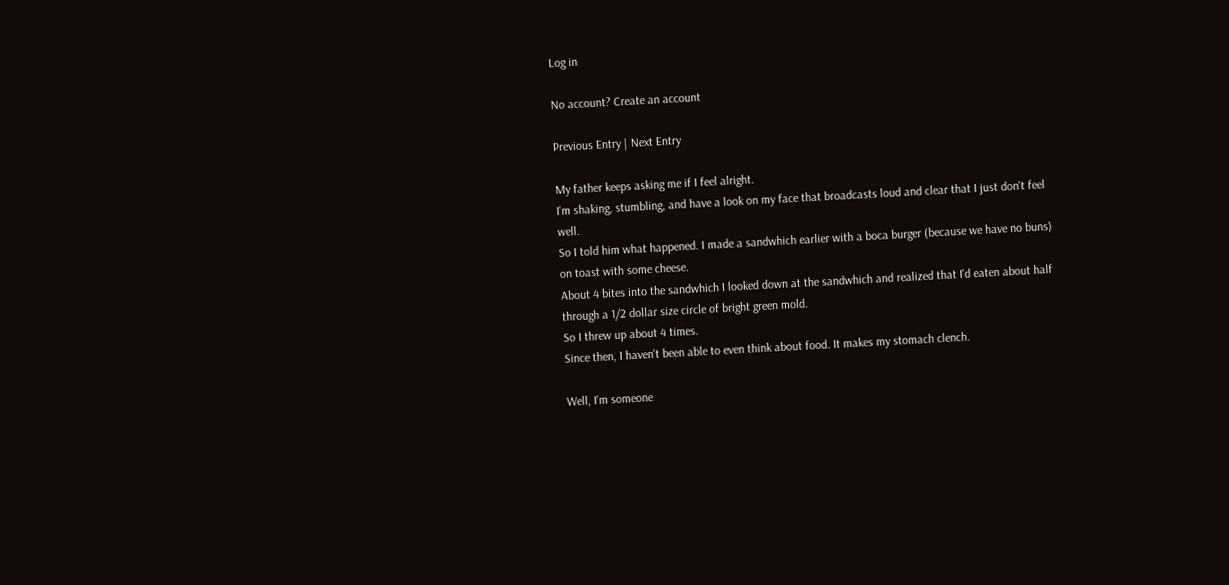Log in

No account? Create an account

Previous Entry | Next Entry

My father keeps asking me if I feel alright.
I'm shaking, stumbling, and have a look on my face that broadcasts loud and clear that I just don't feel well.
So I told him what happened. I made a sandwhich earlier with a boca burger (because we have no buns) on toast with some cheese.
About 4 bites into the sandwhich I looked down at the sandwhich and realized that I'd eaten about half through a 1/2 dollar size circle of bright green mold.
So I threw up about 4 times.
Since then, I haven't been able to even think about food. It makes my stomach clench.

Well, I'm someone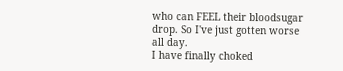who can FEEL their bloodsugar drop. So I've just gotten worse all day.
I have finally choked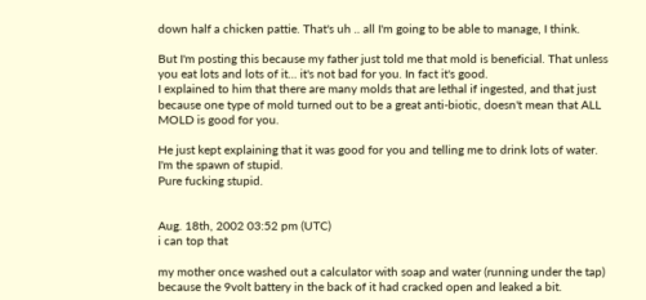down half a chicken pattie. That's uh .. all I'm going to be able to manage, I think.

But I'm posting this because my father just told me that mold is beneficial. That unless you eat lots and lots of it... it's not bad for you. In fact it's good.
I explained to him that there are many molds that are lethal if ingested, and that just because one type of mold turned out to be a great anti-biotic, doesn't mean that ALL MOLD is good for you.

He just kept explaining that it was good for you and telling me to drink lots of water.
I'm the spawn of stupid.
Pure fucking stupid.


Aug. 18th, 2002 03:52 pm (UTC)
i can top that

my mother once washed out a calculator with soap and water (running under the tap) because the 9volt battery in the back of it had cracked open and leaked a bit.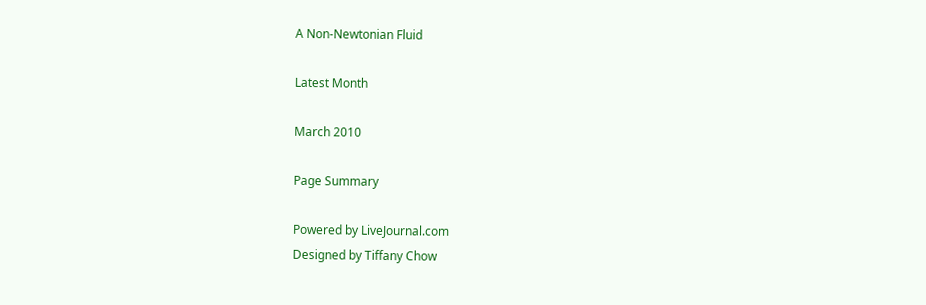A Non-Newtonian Fluid

Latest Month

March 2010

Page Summary

Powered by LiveJournal.com
Designed by Tiffany Chow